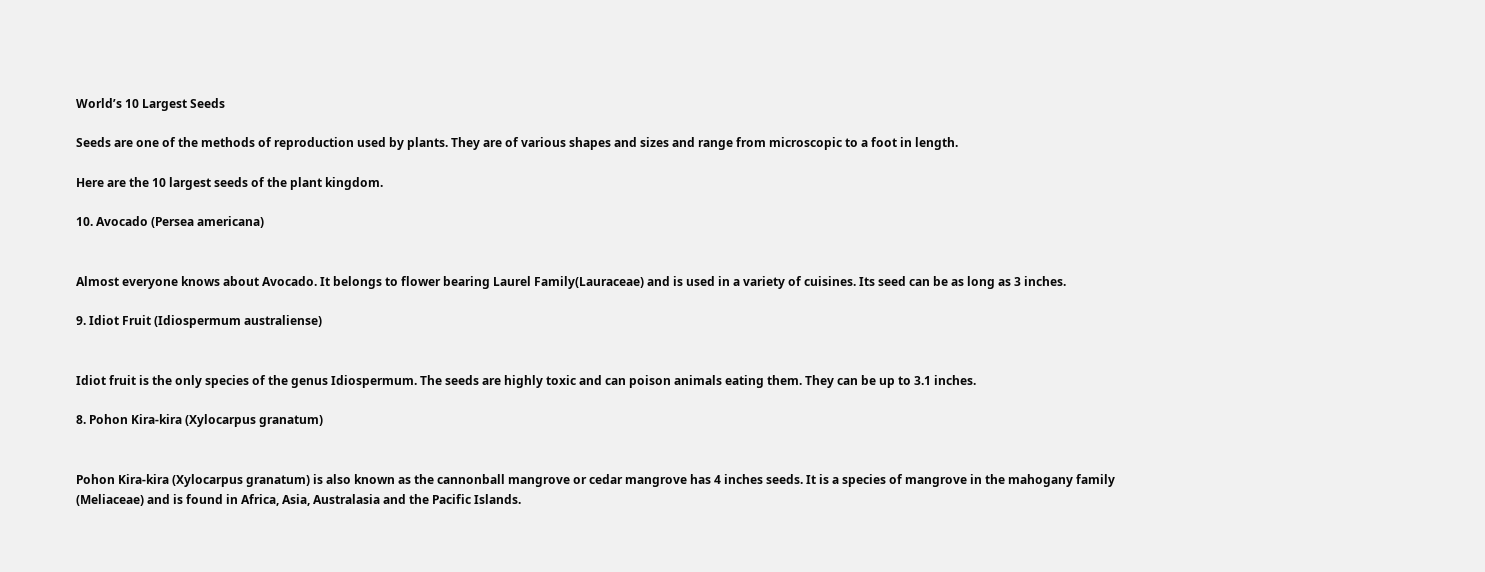World’s 10 Largest Seeds

Seeds are one of the methods of reproduction used by plants. They are of various shapes and sizes and range from microscopic to a foot in length.

Here are the 10 largest seeds of the plant kingdom.

10. Avocado (Persea americana)


Almost everyone knows about Avocado. It belongs to flower bearing Laurel Family(Lauraceae) and is used in a variety of cuisines. Its seed can be as long as 3 inches.

9. Idiot Fruit (Idiospermum australiense)


Idiot fruit is the only species of the genus Idiospermum. The seeds are highly toxic and can poison animals eating them. They can be up to 3.1 inches.

8. Pohon Kira-kira (Xylocarpus granatum)


Pohon Kira-kira (Xylocarpus granatum) is also known as the cannonball mangrove or cedar mangrove has 4 inches seeds. It is a species of mangrove in the mahogany family (Meliaceae) and is found in Africa, Asia, Australasia and the Pacific Islands.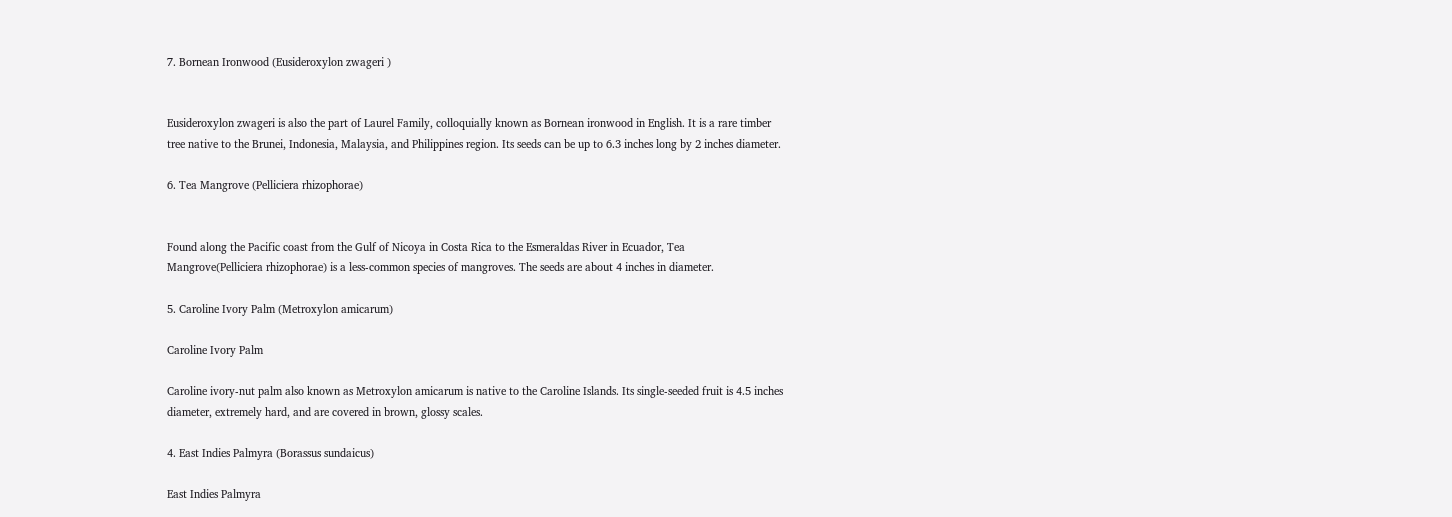7. Bornean Ironwood (Eusideroxylon zwageri )


Eusideroxylon zwageri is also the part of Laurel Family, colloquially known as Bornean ironwood in English. It is a rare timber tree native to the Brunei, Indonesia, Malaysia, and Philippines region. Its seeds can be up to 6.3 inches long by 2 inches diameter.

6. Tea Mangrove (Pelliciera rhizophorae)


Found along the Pacific coast from the Gulf of Nicoya in Costa Rica to the Esmeraldas River in Ecuador, Tea Mangrove(Pelliciera rhizophorae) is a less-common species of mangroves. The seeds are about 4 inches in diameter.

5. Caroline Ivory Palm (Metroxylon amicarum)

Caroline Ivory Palm

Caroline ivory-nut palm also known as Metroxylon amicarum is native to the Caroline Islands. Its single-seeded fruit is 4.5 inches diameter, extremely hard, and are covered in brown, glossy scales.

4. East Indies Palmyra (Borassus sundaicus)

East Indies Palmyra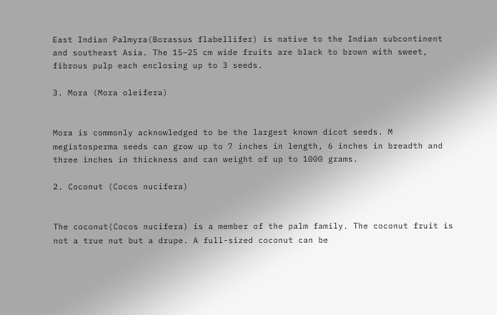East Indian Palmyra(Borassus flabellifer) is native to the Indian subcontinent and southeast Asia. The 15–25 cm wide fruits are black to brown with sweet, fibrous pulp each enclosing up to 3 seeds.

3. Mora (Mora oleifera)


Mora is commonly acknowledged to be the largest known dicot seeds. M megistosperma seeds can grow up to 7 inches in length, 6 inches in breadth and three inches in thickness and can weight of up to 1000 grams.

2. Coconut (Cocos nucifera)


The coconut(Cocos nucifera) is a member of the palm family. The coconut fruit is not a true nut but a drupe. A full-sized coconut can be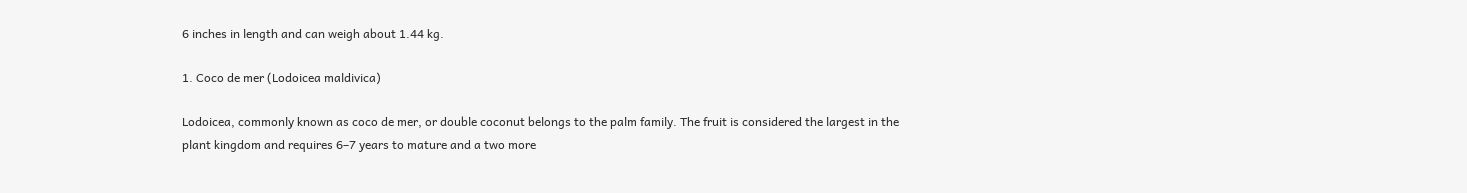6 inches in length and can weigh about 1.44 kg.

1. Coco de mer (Lodoicea maldivica)

Lodoicea, commonly known as coco de mer, or double coconut belongs to the palm family. The fruit is considered the largest in the plant kingdom and requires 6–7 years to mature and a two more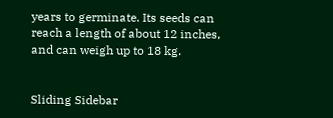years to germinate. Its seeds can reach a length of about 12 inches, and can weigh up to 18 kg.


Sliding Sidebar